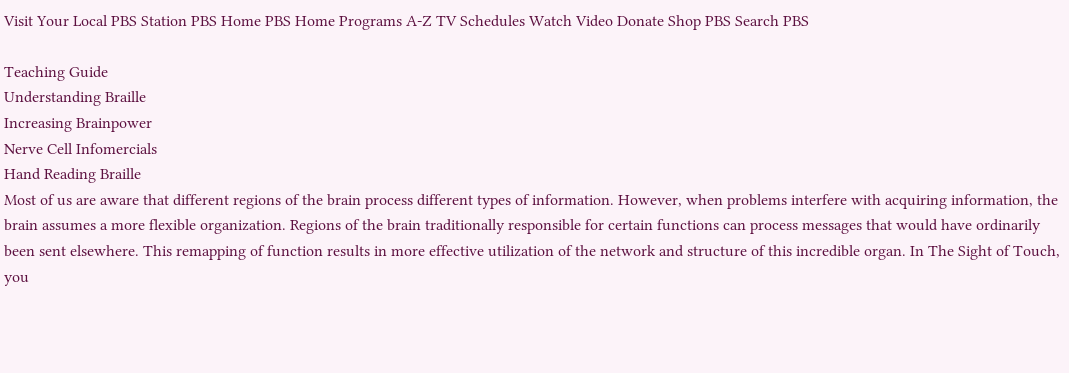Visit Your Local PBS Station PBS Home PBS Home Programs A-Z TV Schedules Watch Video Donate Shop PBS Search PBS

Teaching Guide
Understanding Braille
Increasing Brainpower
Nerve Cell Infomercials
Hand Reading Braille
Most of us are aware that different regions of the brain process different types of information. However, when problems interfere with acquiring information, the brain assumes a more flexible organization. Regions of the brain traditionally responsible for certain functions can process messages that would have ordinarily been sent elsewhere. This remapping of function results in more effective utilization of the network and structure of this incredible organ. In The Sight of Touch, you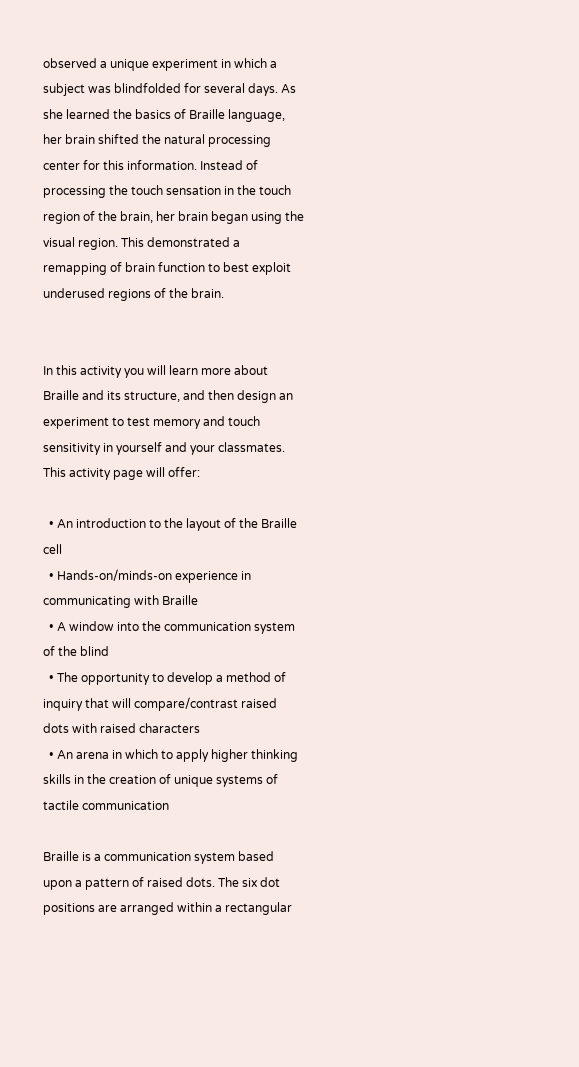observed a unique experiment in which a subject was blindfolded for several days. As she learned the basics of Braille language, her brain shifted the natural processing center for this information. Instead of processing the touch sensation in the touch region of the brain, her brain began using the visual region. This demonstrated a remapping of brain function to best exploit underused regions of the brain.


In this activity you will learn more about Braille and its structure, and then design an experiment to test memory and touch sensitivity in yourself and your classmates.
This activity page will offer:

  • An introduction to the layout of the Braille cell
  • Hands-on/minds-on experience in communicating with Braille
  • A window into the communication system of the blind
  • The opportunity to develop a method of inquiry that will compare/contrast raised dots with raised characters
  • An arena in which to apply higher thinking skills in the creation of unique systems of tactile communication

Braille is a communication system based upon a pattern of raised dots. The six dot positions are arranged within a rectangular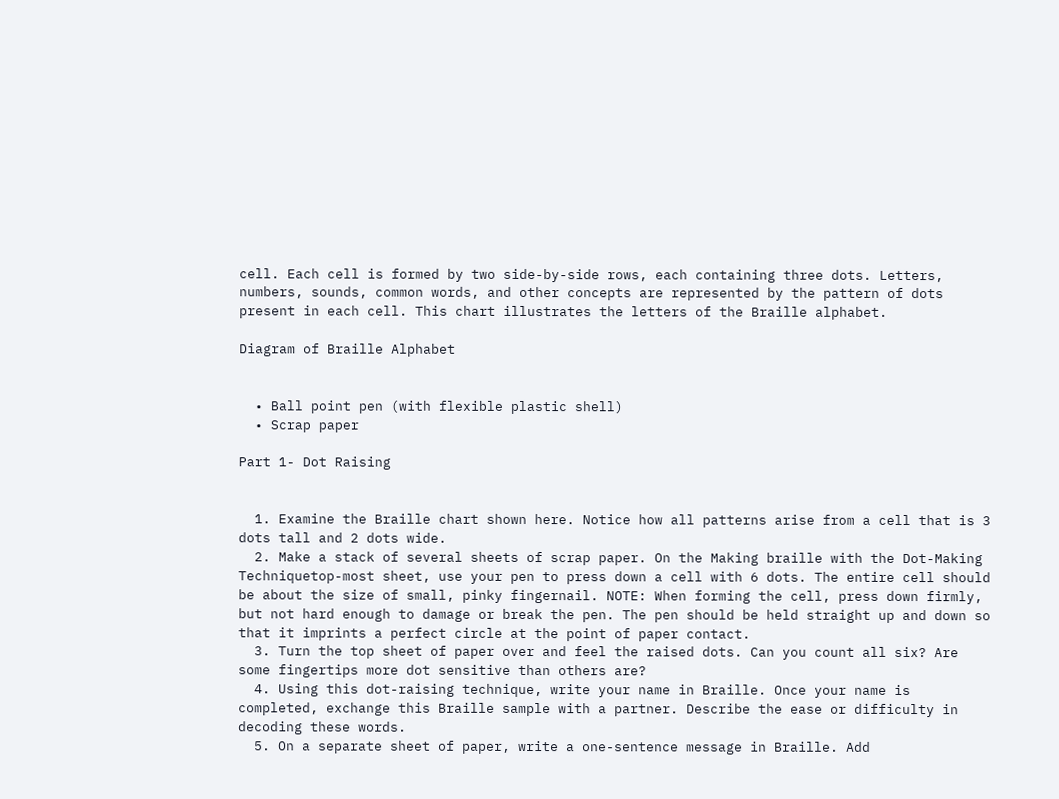cell. Each cell is formed by two side-by-side rows, each containing three dots. Letters, numbers, sounds, common words, and other concepts are represented by the pattern of dots present in each cell. This chart illustrates the letters of the Braille alphabet.

Diagram of Braille Alphabet


  • Ball point pen (with flexible plastic shell)
  • Scrap paper

Part 1- Dot Raising


  1. Examine the Braille chart shown here. Notice how all patterns arise from a cell that is 3 dots tall and 2 dots wide.
  2. Make a stack of several sheets of scrap paper. On the Making braille with the Dot-Making Techniquetop-most sheet, use your pen to press down a cell with 6 dots. The entire cell should be about the size of small, pinky fingernail. NOTE: When forming the cell, press down firmly, but not hard enough to damage or break the pen. The pen should be held straight up and down so that it imprints a perfect circle at the point of paper contact.
  3. Turn the top sheet of paper over and feel the raised dots. Can you count all six? Are some fingertips more dot sensitive than others are?
  4. Using this dot-raising technique, write your name in Braille. Once your name is completed, exchange this Braille sample with a partner. Describe the ease or difficulty in decoding these words.
  5. On a separate sheet of paper, write a one-sentence message in Braille. Add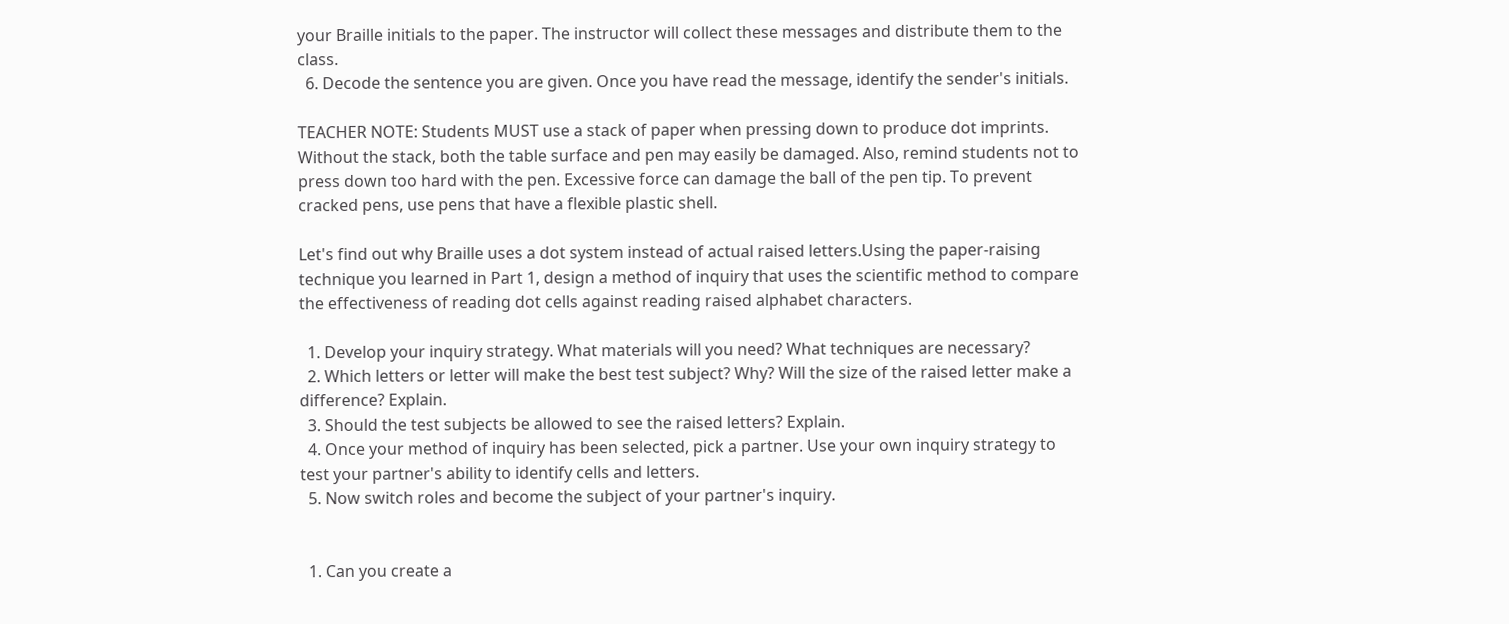your Braille initials to the paper. The instructor will collect these messages and distribute them to the class.
  6. Decode the sentence you are given. Once you have read the message, identify the sender's initials.

TEACHER NOTE: Students MUST use a stack of paper when pressing down to produce dot imprints. Without the stack, both the table surface and pen may easily be damaged. Also, remind students not to press down too hard with the pen. Excessive force can damage the ball of the pen tip. To prevent cracked pens, use pens that have a flexible plastic shell.

Let's find out why Braille uses a dot system instead of actual raised letters.Using the paper-raising technique you learned in Part 1, design a method of inquiry that uses the scientific method to compare the effectiveness of reading dot cells against reading raised alphabet characters.

  1. Develop your inquiry strategy. What materials will you need? What techniques are necessary?
  2. Which letters or letter will make the best test subject? Why? Will the size of the raised letter make a difference? Explain.
  3. Should the test subjects be allowed to see the raised letters? Explain.
  4. Once your method of inquiry has been selected, pick a partner. Use your own inquiry strategy to test your partner's ability to identify cells and letters.
  5. Now switch roles and become the subject of your partner's inquiry.


  1. Can you create a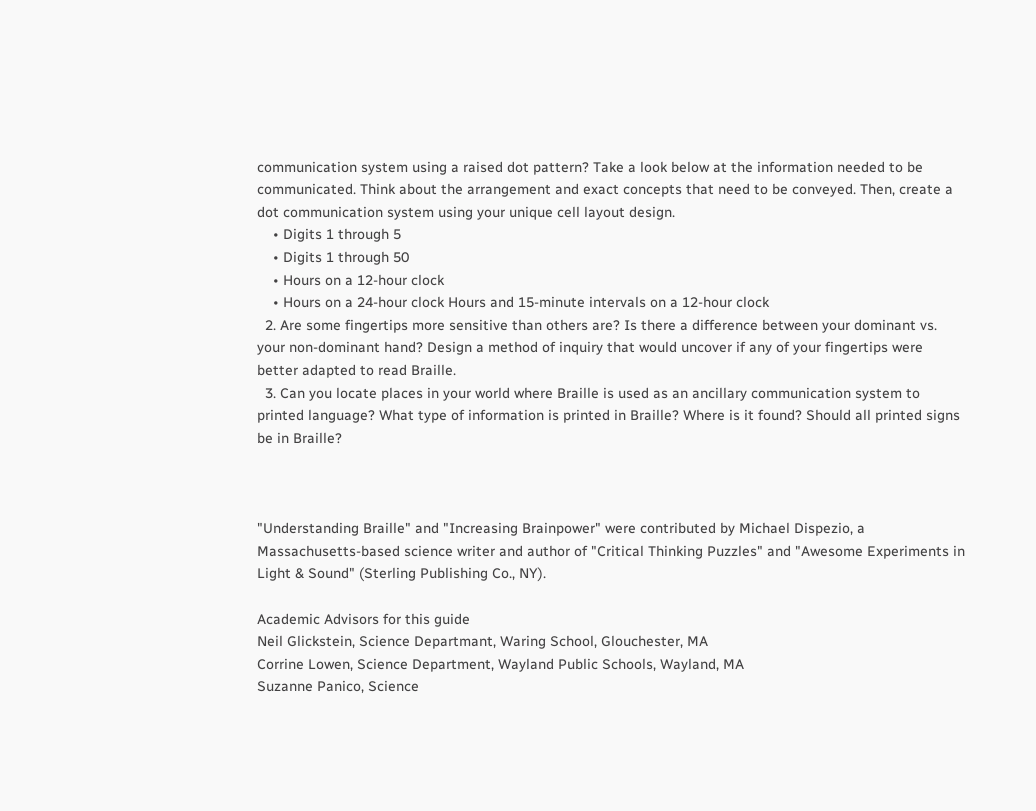communication system using a raised dot pattern? Take a look below at the information needed to be communicated. Think about the arrangement and exact concepts that need to be conveyed. Then, create a dot communication system using your unique cell layout design.
    • Digits 1 through 5
    • Digits 1 through 50
    • Hours on a 12-hour clock
    • Hours on a 24-hour clock Hours and 15-minute intervals on a 12-hour clock
  2. Are some fingertips more sensitive than others are? Is there a difference between your dominant vs. your non-dominant hand? Design a method of inquiry that would uncover if any of your fingertips were better adapted to read Braille.
  3. Can you locate places in your world where Braille is used as an ancillary communication system to printed language? What type of information is printed in Braille? Where is it found? Should all printed signs be in Braille?



"Understanding Braille" and "Increasing Brainpower" were contributed by Michael Dispezio, a Massachusetts-based science writer and author of "Critical Thinking Puzzles" and "Awesome Experiments in Light & Sound" (Sterling Publishing Co., NY).

Academic Advisors for this guide
Neil Glickstein, Science Departmant, Waring School, Glouchester, MA
Corrine Lowen, Science Department, Wayland Public Schools, Wayland, MA
Suzanne Panico, Science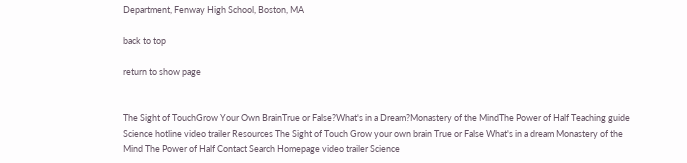Department, Fenway High School, Boston, MA

back to top

return to show page


The Sight of TouchGrow Your Own BrainTrue or False?What's in a Dream?Monastery of the MindThe Power of Half Teaching guide Science hotline video trailer Resources The Sight of Touch Grow your own brain True or False What's in a dream Monastery of the Mind The Power of Half Contact Search Homepage video trailer Science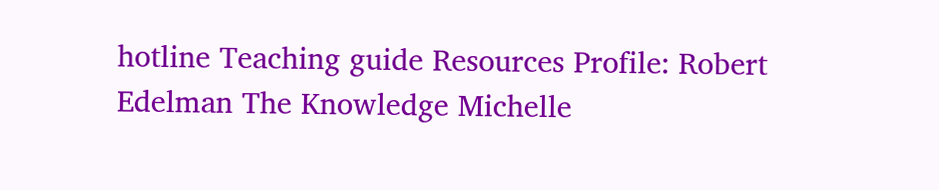hotline Teaching guide Resources Profile: Robert Edelman The Knowledge Michelle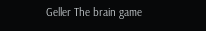Geller The brain game